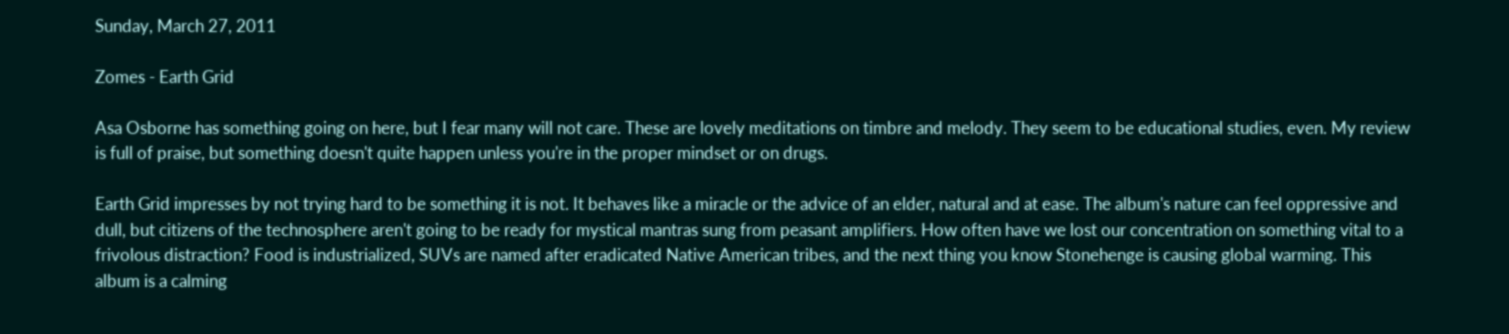Sunday, March 27, 2011

Zomes - Earth Grid

Asa Osborne has something going on here, but I fear many will not care. These are lovely meditations on timbre and melody. They seem to be educational studies, even. My review is full of praise, but something doesn't quite happen unless you're in the proper mindset or on drugs.

Earth Grid impresses by not trying hard to be something it is not. It behaves like a miracle or the advice of an elder, natural and at ease. The album's nature can feel oppressive and dull, but citizens of the technosphere aren't going to be ready for mystical mantras sung from peasant amplifiers. How often have we lost our concentration on something vital to a frivolous distraction? Food is industrialized, SUVs are named after eradicated Native American tribes, and the next thing you know Stonehenge is causing global warming. This album is a calming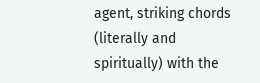agent, striking chords (literally and spiritually) with the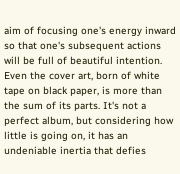aim of focusing one's energy inward so that one's subsequent actions will be full of beautiful intention. Even the cover art, born of white tape on black paper, is more than the sum of its parts. It's not a perfect album, but considering how little is going on, it has an undeniable inertia that defies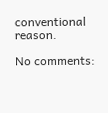conventional reason.

No comments: